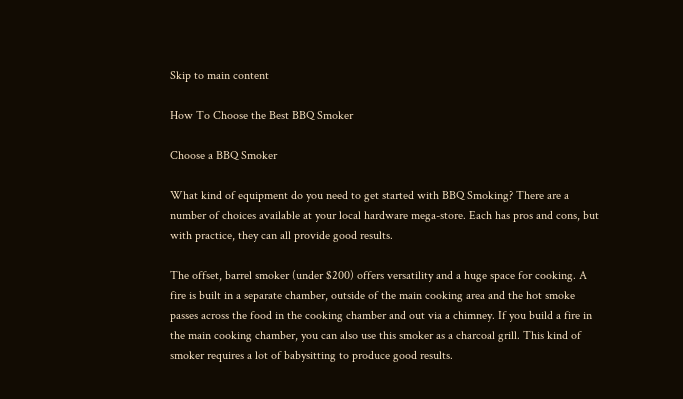Skip to main content

How To Choose the Best BBQ Smoker

Choose a BBQ Smoker

What kind of equipment do you need to get started with BBQ Smoking? There are a number of choices available at your local hardware mega-store. Each has pros and cons, but with practice, they can all provide good results.

The offset, barrel smoker (under $200) offers versatility and a huge space for cooking. A fire is built in a separate chamber, outside of the main cooking area and the hot smoke passes across the food in the cooking chamber and out via a chimney. If you build a fire in the main cooking chamber, you can also use this smoker as a charcoal grill. This kind of smoker requires a lot of babysitting to produce good results.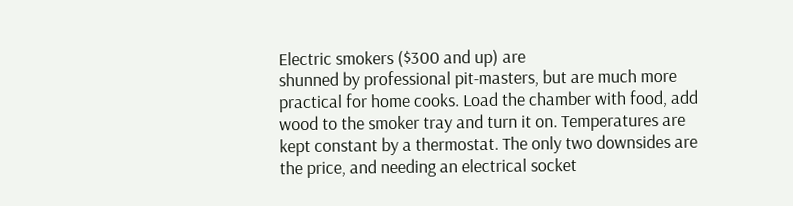Electric smokers ($300 and up) are
shunned by professional pit-masters, but are much more practical for home cooks. Load the chamber with food, add wood to the smoker tray and turn it on. Temperatures are kept constant by a thermostat. The only two downsides are the price, and needing an electrical socket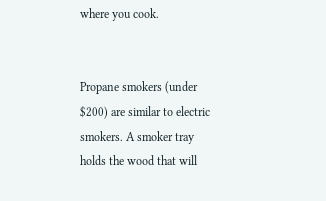where you cook.


Propane smokers (under $200) are similar to electric smokers. A smoker tray holds the wood that will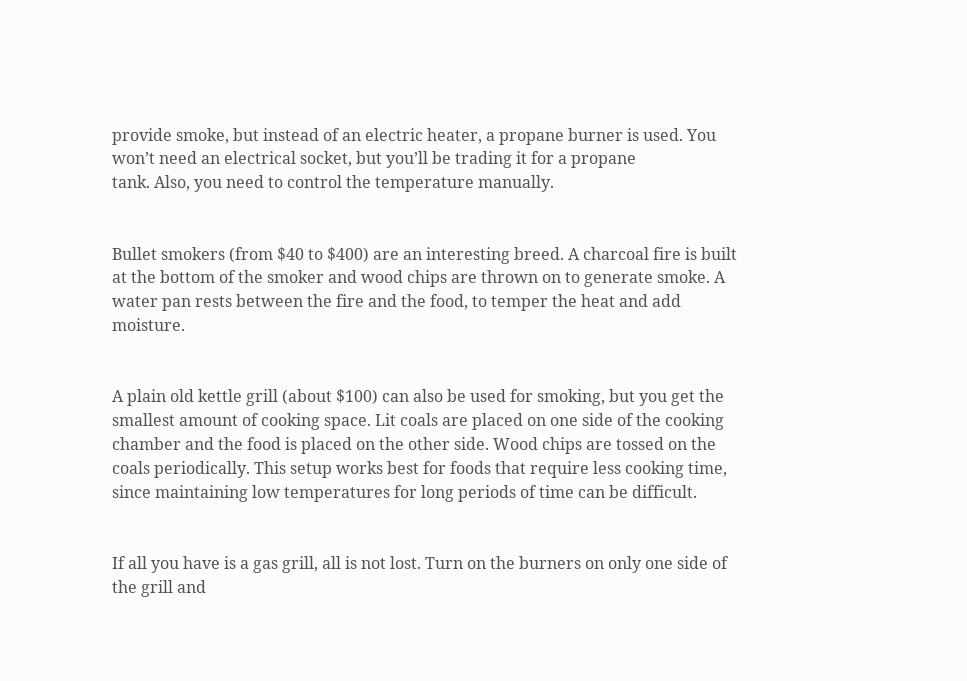provide smoke, but instead of an electric heater, a propane burner is used. You won’t need an electrical socket, but you’ll be trading it for a propane
tank. Also, you need to control the temperature manually.


Bullet smokers (from $40 to $400) are an interesting breed. A charcoal fire is built at the bottom of the smoker and wood chips are thrown on to generate smoke. A water pan rests between the fire and the food, to temper the heat and add moisture.


A plain old kettle grill (about $100) can also be used for smoking, but you get the smallest amount of cooking space. Lit coals are placed on one side of the cooking chamber and the food is placed on the other side. Wood chips are tossed on the coals periodically. This setup works best for foods that require less cooking time, since maintaining low temperatures for long periods of time can be difficult.


If all you have is a gas grill, all is not lost. Turn on the burners on only one side of the grill and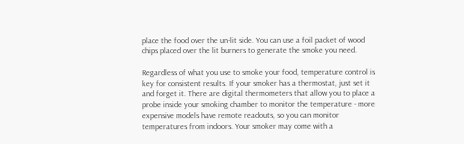place the food over the un-lit side. You can use a foil packet of wood chips placed over the lit burners to generate the smoke you need.

Regardless of what you use to smoke your food, temperature control is key for consistent results. If your smoker has a thermostat, just set it and forget it. There are digital thermometers that allow you to place a probe inside your smoking chamber to monitor the temperature - more expensive models have remote readouts, so you can monitor temperatures from indoors. Your smoker may come with a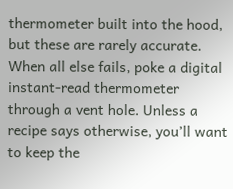thermometer built into the hood, but these are rarely accurate.  When all else fails, poke a digital instant-read thermometer through a vent hole. Unless a recipe says otherwise, you’ll want to keep the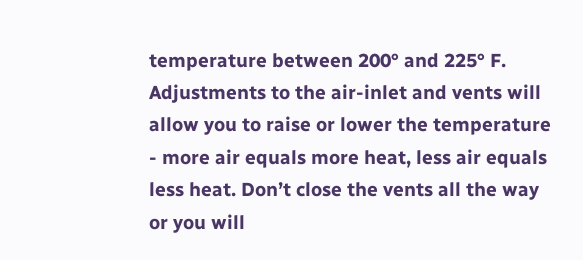temperature between 200° and 225° F. Adjustments to the air-inlet and vents will allow you to raise or lower the temperature - more air equals more heat, less air equals less heat. Don’t close the vents all the way or you will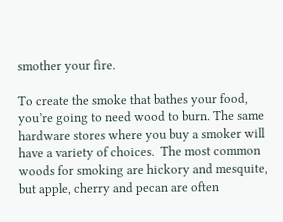smother your fire.

To create the smoke that bathes your food, you’re going to need wood to burn. The same hardware stores where you buy a smoker will have a variety of choices.  The most common woods for smoking are hickory and mesquite, but apple, cherry and pecan are often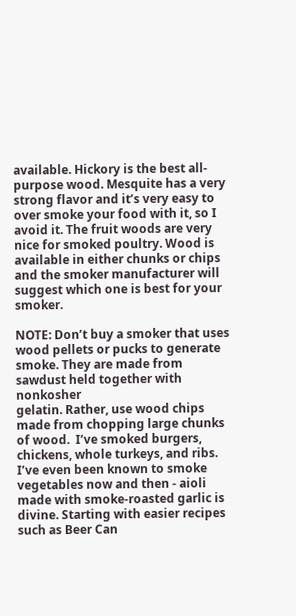available. Hickory is the best all-purpose wood. Mesquite has a very strong flavor and it’s very easy to over smoke your food with it, so I avoid it. The fruit woods are very nice for smoked poultry. Wood is available in either chunks or chips and the smoker manufacturer will suggest which one is best for your smoker.

NOTE: Don’t buy a smoker that uses wood pellets or pucks to generate smoke. They are made from sawdust held together with nonkosher
gelatin. Rather, use wood chips made from chopping large chunks of wood.  I’ve smoked burgers, chickens, whole turkeys, and ribs. I’ve even been known to smoke vegetables now and then - aioli made with smoke-roasted garlic is divine. Starting with easier recipes such as Beer Can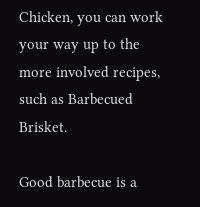Chicken, you can work your way up to the more involved recipes, such as Barbecued Brisket.

Good barbecue is a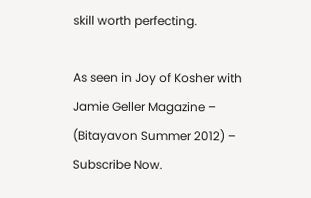skill worth perfecting.

As seen in Joy of Kosher with Jamie Geller Magazine – (Bitayavon Summer 2012) – Subscribe Now.